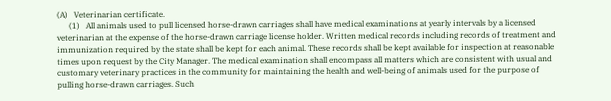(A)   Veterinarian certificate.
      (1)   All animals used to pull licensed horse-drawn carriages shall have medical examinations at yearly intervals by a licensed veterinarian at the expense of the horse-drawn carriage license holder. Written medical records including records of treatment and immunization required by the state shall be kept for each animal. These records shall be kept available for inspection at reasonable times upon request by the City Manager. The medical examination shall encompass all matters which are consistent with usual and customary veterinary practices in the community for maintaining the health and well-being of animals used for the purpose of pulling horse-drawn carriages. Such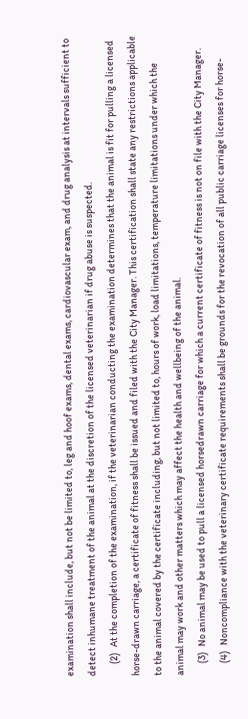examination shall include, but not be limited to, leg and hoof exams, dental exams, cardiovascular exam, and drug analysis at intervals sufficient to detect inhumane treatment of the animal at the discretion of the licensed veterinarian if drug abuse is suspected.
      (2)   At the completion of the examination, if the veterinarian conducting the examination determines that the animal is fit for pulling a licensed horse-drawn carriage, a certificate of fitness shall be issued and filed with the City Manager. This certification shall state any restrictions applicable to the animal covered by the certificate including, but not limited to, hours of work, load limitations, temperature limitations under which the animal may work and other matters which may affect the health and wellbeing of the animal.
      (3)   No animal may be used to pull a licensed horsedrawn carriage for which a current certificate of fitness is not on file with the City Manager.
      (4)   Noncompliance with the veterinary certificate requirements shall be grounds for the revocation of all public carriage licenses for horse-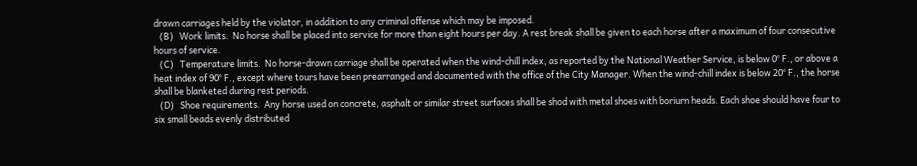drawn carriages held by the violator, in addition to any criminal offense which may be imposed.
   (B)   Work limits.  No horse shall be placed into service for more than eight hours per day. A rest break shall be given to each horse after a maximum of four consecutive hours of service.
   (C)   Temperature limits.  No horse-drawn carriage shall be operated when the wind-chill index, as reported by the National Weather Service, is below 0° F., or above a heat index of 90° F., except where tours have been prearranged and documented with the office of the City Manager. When the wind-chill index is below 20° F., the horse shall be blanketed during rest periods.
   (D)   Shoe requirements.  Any horse used on concrete, asphalt or similar street surfaces shall be shod with metal shoes with boriurn heads. Each shoe should have four to six small beads evenly distributed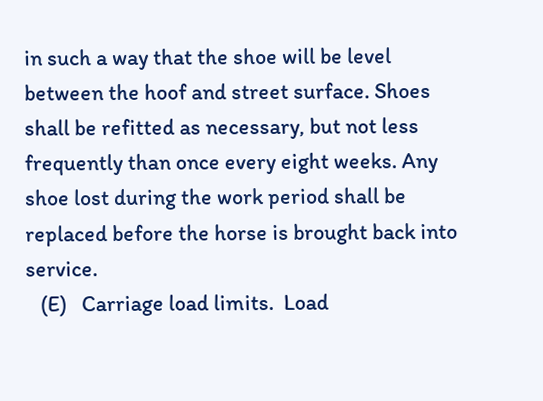in such a way that the shoe will be level between the hoof and street surface. Shoes shall be refitted as necessary, but not less frequently than once every eight weeks. Any shoe lost during the work period shall be replaced before the horse is brought back into service.
   (E)   Carriage load limits.  Load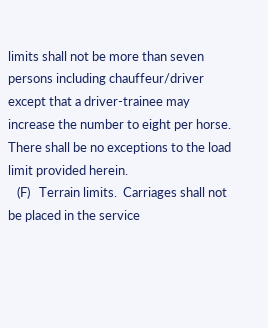limits shall not be more than seven persons including chauffeur/driver except that a driver-trainee may increase the number to eight per horse. There shall be no exceptions to the load limit provided herein.
   (F)   Terrain limits.  Carriages shall not be placed in the service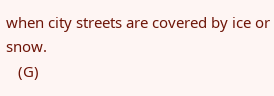when city streets are covered by ice or snow.
   (G)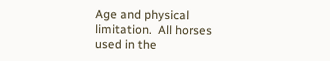Age and physical limitation.  All horses used in the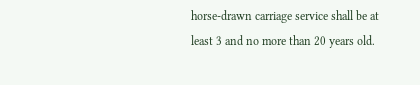horse-drawn carriage service shall be at least 3 and no more than 20 years old.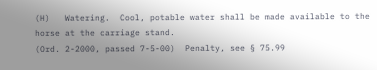(H)   Watering.  Cool, potable water shall be made available to the horse at the carriage stand.
(Ord. 2-2000, passed 7-5-00)  Penalty, see § 75.99